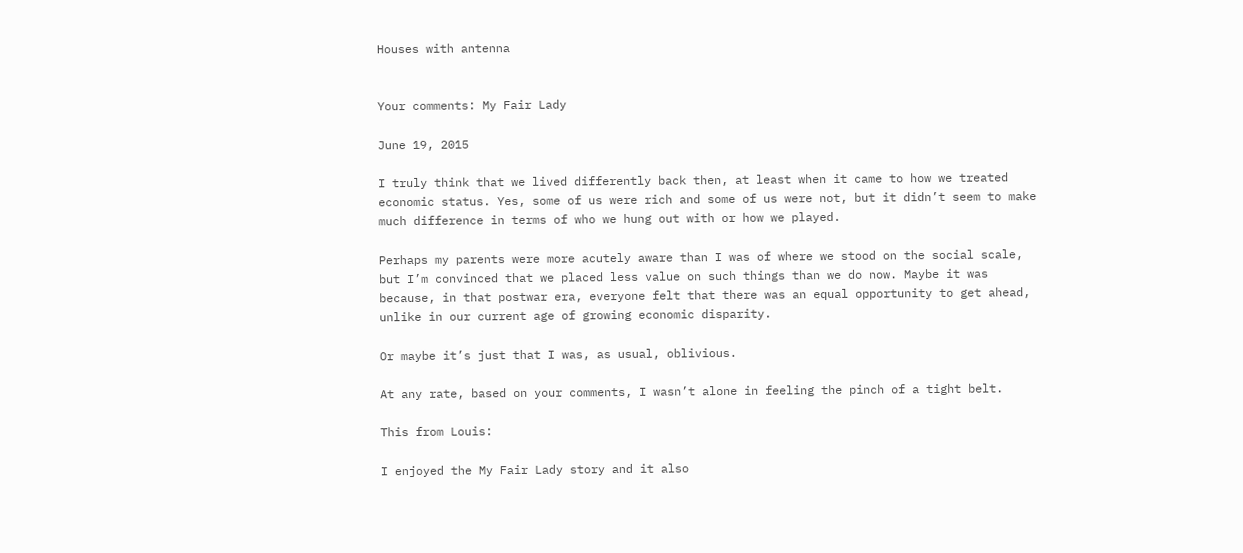Houses with antenna


Your comments: My Fair Lady

June 19, 2015

I truly think that we lived differently back then, at least when it came to how we treated economic status. Yes, some of us were rich and some of us were not, but it didn’t seem to make much difference in terms of who we hung out with or how we played.

Perhaps my parents were more acutely aware than I was of where we stood on the social scale, but I’m convinced that we placed less value on such things than we do now. Maybe it was because, in that postwar era, everyone felt that there was an equal opportunity to get ahead, unlike in our current age of growing economic disparity.

Or maybe it’s just that I was, as usual, oblivious.

At any rate, based on your comments, I wasn’t alone in feeling the pinch of a tight belt.

This from Louis:

I enjoyed the My Fair Lady story and it also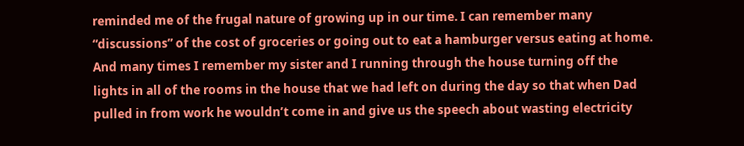reminded me of the frugal nature of growing up in our time. I can remember many “discussions” of the cost of groceries or going out to eat a hamburger versus eating at home. And many times I remember my sister and I running through the house turning off the lights in all of the rooms in the house that we had left on during the day so that when Dad pulled in from work he wouldn’t come in and give us the speech about wasting electricity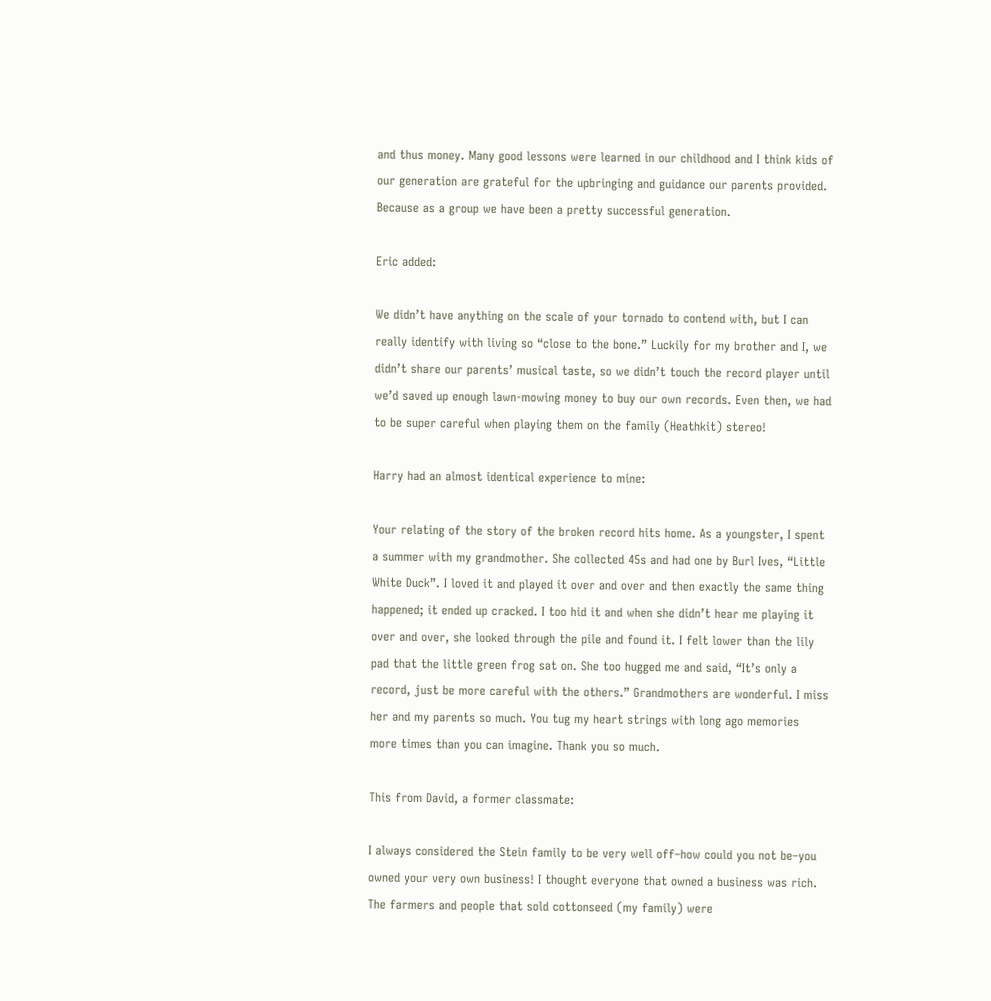and thus money. Many good lessons were learned in our childhood and I think kids of our generation are grateful for the upbringing and guidance our parents provided. Because as a group we have been a pretty successful generation.

Eric added:

We didn’t have anything on the scale of your tornado to contend with, but I can really identify with living so “close to the bone.” Luckily for my brother and I, we didn’t share our parents’ musical taste, so we didn’t touch the record player until we’d saved up enough lawn-mowing money to buy our own records. Even then, we had to be super careful when playing them on the family (Heathkit) stereo!

Harry had an almost identical experience to mine:

Your relating of the story of the broken record hits home. As a youngster, I spent a summer with my grandmother. She collected 45s and had one by Burl Ives, “Little White Duck”. I loved it and played it over and over and then exactly the same thing happened; it ended up cracked. I too hid it and when she didn’t hear me playing it over and over, she looked through the pile and found it. I felt lower than the lily pad that the little green frog sat on. She too hugged me and said, “It’s only a record, just be more careful with the others.” Grandmothers are wonderful. I miss her and my parents so much. You tug my heart strings with long ago memories more times than you can imagine. Thank you so much.

This from David, a former classmate:

I always considered the Stein family to be very well off–how could you not be–you owned your very own business! I thought everyone that owned a business was rich. The farmers and people that sold cottonseed (my family) were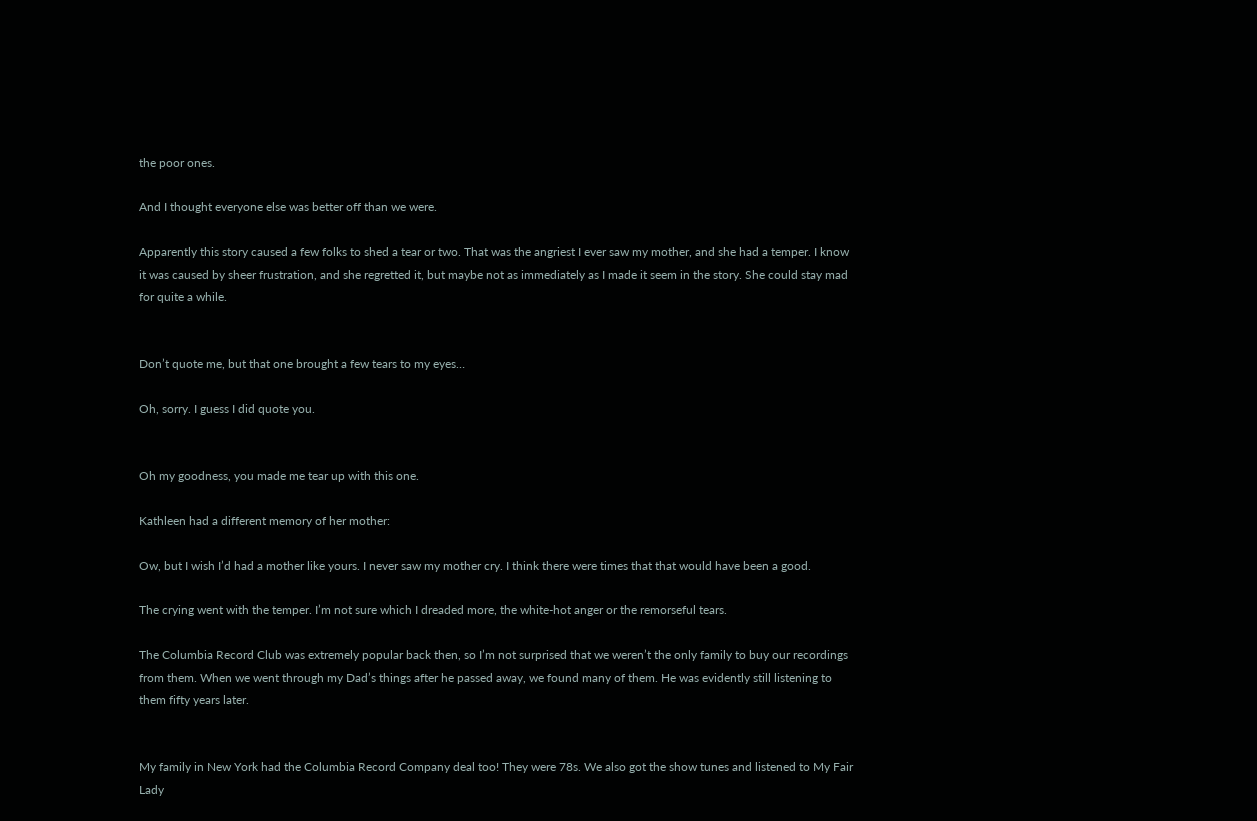the poor ones.

And I thought everyone else was better off than we were.

Apparently this story caused a few folks to shed a tear or two. That was the angriest I ever saw my mother, and she had a temper. I know it was caused by sheer frustration, and she regretted it, but maybe not as immediately as I made it seem in the story. She could stay mad for quite a while.


Don’t quote me, but that one brought a few tears to my eyes…

Oh, sorry. I guess I did quote you.


Oh my goodness, you made me tear up with this one.

Kathleen had a different memory of her mother:

Ow, but I wish I’d had a mother like yours. I never saw my mother cry. I think there were times that that would have been a good.

The crying went with the temper. I’m not sure which I dreaded more, the white-hot anger or the remorseful tears.

The Columbia Record Club was extremely popular back then, so I’m not surprised that we weren’t the only family to buy our recordings from them. When we went through my Dad’s things after he passed away, we found many of them. He was evidently still listening to them fifty years later.


My family in New York had the Columbia Record Company deal too! They were 78s. We also got the show tunes and listened to My Fair Lady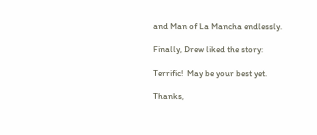and Man of La Mancha endlessly.

Finally, Drew liked the story:

Terrific!  May be your best yet.

Thanks,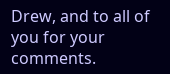Drew, and to all of you for your comments.